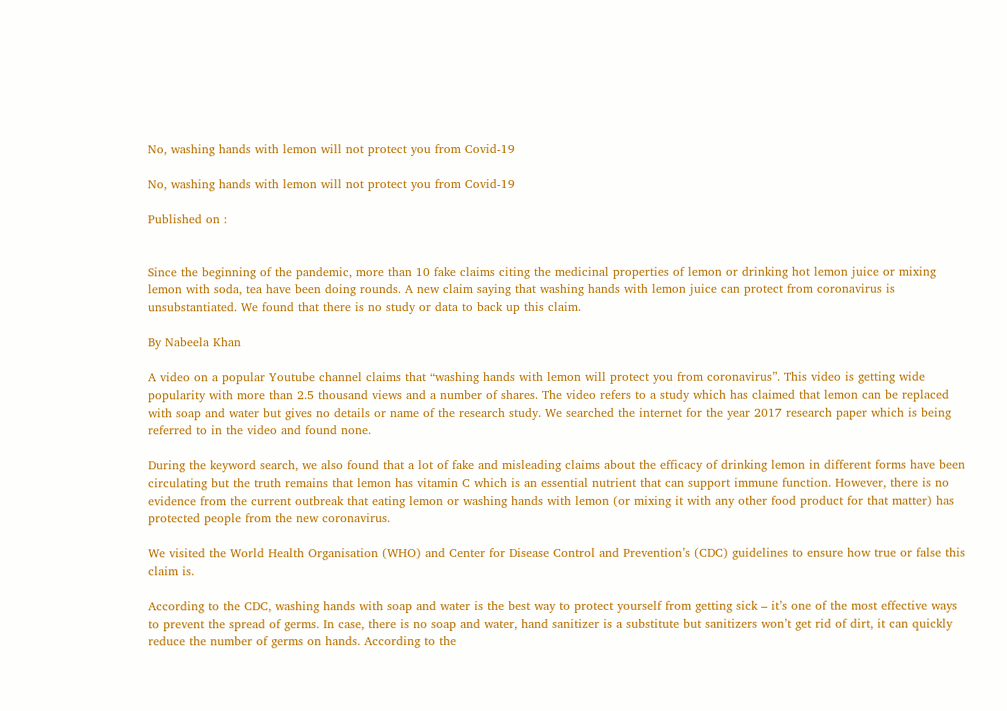No, washing hands with lemon will not protect you from Covid-19

No, washing hands with lemon will not protect you from Covid-19

Published on :


Since the beginning of the pandemic, more than 10 fake claims citing the medicinal properties of lemon or drinking hot lemon juice or mixing lemon with soda, tea have been doing rounds. A new claim saying that washing hands with lemon juice can protect from coronavirus is unsubstantiated. We found that there is no study or data to back up this claim.

By Nabeela Khan

A video on a popular Youtube channel claims that “washing hands with lemon will protect you from coronavirus”. This video is getting wide popularity with more than 2.5 thousand views and a number of shares. The video refers to a study which has claimed that lemon can be replaced with soap and water but gives no details or name of the research study. We searched the internet for the year 2017 research paper which is being referred to in the video and found none.

During the keyword search, we also found that a lot of fake and misleading claims about the efficacy of drinking lemon in different forms have been circulating but the truth remains that lemon has vitamin C which is an essential nutrient that can support immune function. However, there is no evidence from the current outbreak that eating lemon or washing hands with lemon (or mixing it with any other food product for that matter) has protected people from the new coronavirus.

We visited the World Health Organisation (WHO) and Center for Disease Control and Prevention’s (CDC) guidelines to ensure how true or false this claim is.

According to the CDC, washing hands with soap and water is the best way to protect yourself from getting sick – it’s one of the most effective ways to prevent the spread of germs. In case, there is no soap and water, hand sanitizer is a substitute but sanitizers won’t get rid of dirt, it can quickly reduce the number of germs on hands. According to the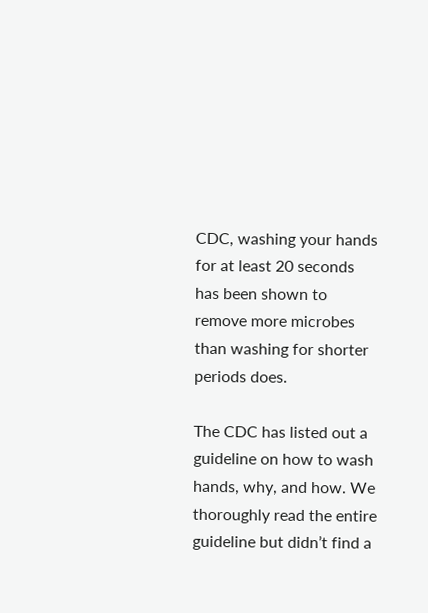CDC, washing your hands for at least 20 seconds has been shown to remove more microbes than washing for shorter periods does.

The CDC has listed out a guideline on how to wash hands, why, and how. We thoroughly read the entire guideline but didn’t find a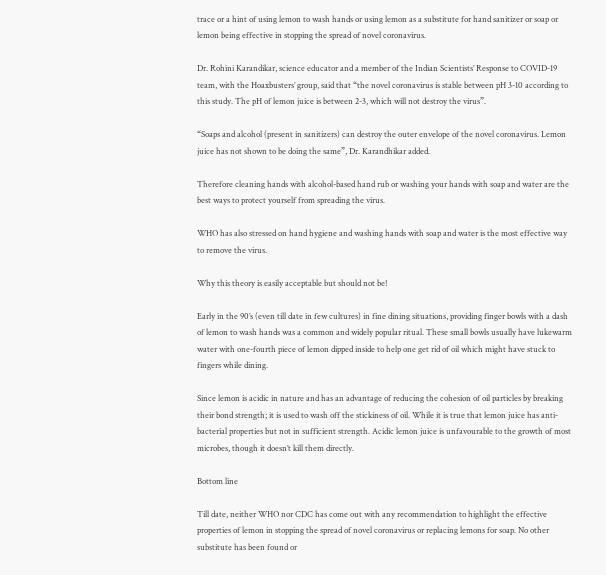trace or a hint of using lemon to wash hands or using lemon as a substitute for hand sanitizer or soap or lemon being effective in stopping the spread of novel coronavirus.

Dr. Rohini Karandikar, science educator and a member of the Indian Scientists’ Response to COVID-19 team, with the Hoaxbusters’ group, said that “the novel coronavirus is stable between pH 3-10 according to this study. The pH of lemon juice is between 2-3, which will not destroy the virus”.

“Soaps and alcohol (present in sanitizers) can destroy the outer envelope of the novel coronavirus. Lemon juice has not shown to be doing the same”, Dr. Karandhikar added.

Therefore cleaning hands with alcohol-based hand rub or washing your hands with soap and water are the best ways to protect yourself from spreading the virus.

WHO has also stressed on hand hygiene and washing hands with soap and water is the most effective way to remove the virus.

Why this theory is easily acceptable but should not be!

Early in the 90’s (even till date in few cultures) in fine dining situations, providing finger bowls with a dash of lemon to wash hands was a common and widely popular ritual. These small bowls usually have lukewarm water with one-fourth piece of lemon dipped inside to help one get rid of oil which might have stuck to fingers while dining.

Since lemon is acidic in nature and has an advantage of reducing the cohesion of oil particles by breaking their bond strength; it is used to wash off the stickiness of oil. While it is true that lemon juice has anti-bacterial properties but not in sufficient strength. Acidic lemon juice is unfavourable to the growth of most microbes, though it doesn’t kill them directly.

Bottom line

Till date, neither WHO nor CDC has come out with any recommendation to highlight the effective properties of lemon in stopping the spread of novel coronavirus or replacing lemons for soap. No other substitute has been found or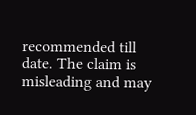recommended till date. The claim is misleading and may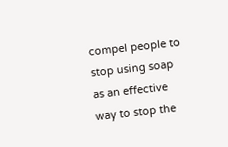compel people to stop using soap as an effective way to stop the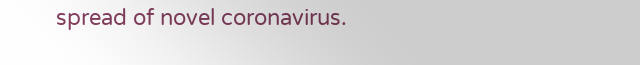spread of novel coronavirus.